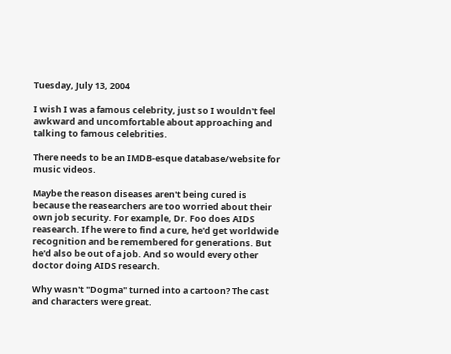Tuesday, July 13, 2004

I wish I was a famous celebrity, just so I wouldn't feel awkward and uncomfortable about approaching and talking to famous celebrities.

There needs to be an IMDB-esque database/website for music videos.

Maybe the reason diseases aren't being cured is because the reasearchers are too worried about their own job security. For example, Dr. Foo does AIDS reasearch. If he were to find a cure, he'd get worldwide recognition and be remembered for generations. But he'd also be out of a job. And so would every other doctor doing AIDS research.

Why wasn't "Dogma" turned into a cartoon? The cast and characters were great.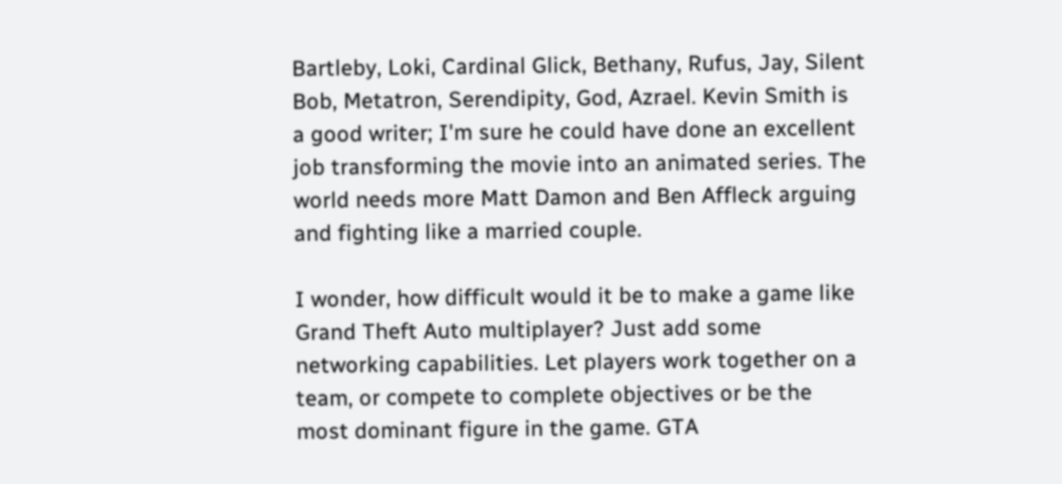Bartleby, Loki, Cardinal Glick, Bethany, Rufus, Jay, Silent Bob, Metatron, Serendipity, God, Azrael. Kevin Smith is a good writer; I'm sure he could have done an excellent job transforming the movie into an animated series. The world needs more Matt Damon and Ben Affleck arguing and fighting like a married couple.

I wonder, how difficult would it be to make a game like Grand Theft Auto multiplayer? Just add some networking capabilities. Let players work together on a team, or compete to complete objectives or be the most dominant figure in the game. GTA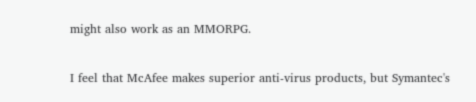might also work as an MMORPG.

I feel that McAfee makes superior anti-virus products, but Symantec's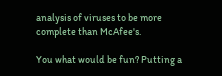analysis of viruses to be more complete than McAfee's.

You what would be fun? Putting a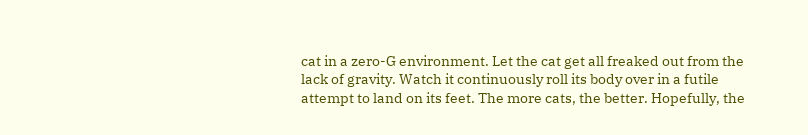cat in a zero-G environment. Let the cat get all freaked out from the lack of gravity. Watch it continuously roll its body over in a futile attempt to land on its feet. The more cats, the better. Hopefully, the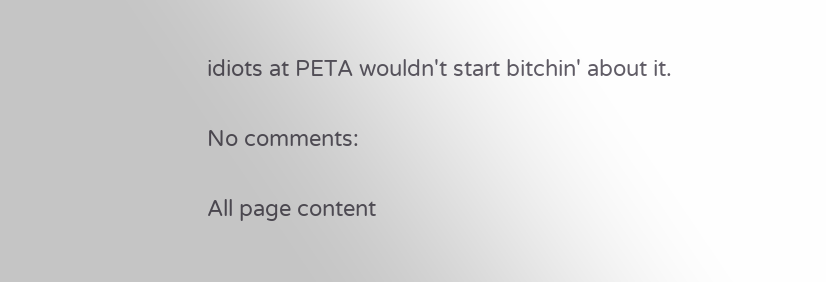idiots at PETA wouldn't start bitchin' about it.

No comments:

All page content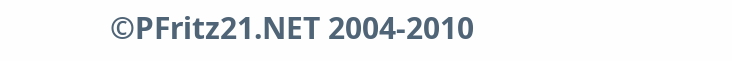©PFritz21.NET 2004-2010